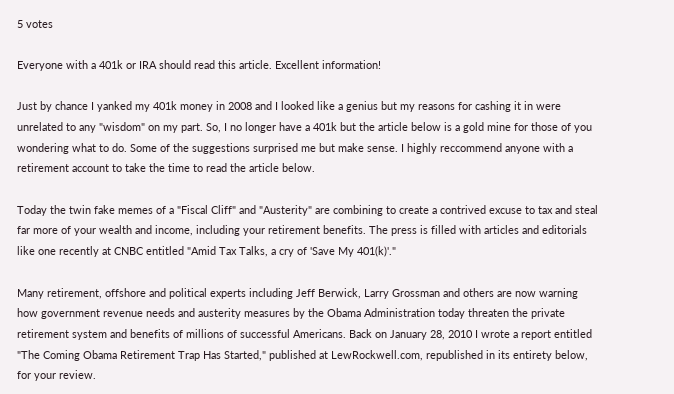5 votes

Everyone with a 401k or IRA should read this article. Excellent information!

Just by chance I yanked my 401k money in 2008 and I looked like a genius but my reasons for cashing it in were unrelated to any "wisdom" on my part. So, I no longer have a 401k but the article below is a gold mine for those of you wondering what to do. Some of the suggestions surprised me but make sense. I highly reccommend anyone with a retirement account to take the time to read the article below.

Today the twin fake memes of a "Fiscal Cliff" and "Austerity" are combining to create a contrived excuse to tax and steal far more of your wealth and income, including your retirement benefits. The press is filled with articles and editorials like one recently at CNBC entitled "Amid Tax Talks, a cry of 'Save My 401(k)'."

Many retirement, offshore and political experts including Jeff Berwick, Larry Grossman and others are now warning how government revenue needs and austerity measures by the Obama Administration today threaten the private retirement system and benefits of millions of successful Americans. Back on January 28, 2010 I wrote a report entitled "The Coming Obama Retirement Trap Has Started," published at LewRockwell.com, republished in its entirety below, for your review.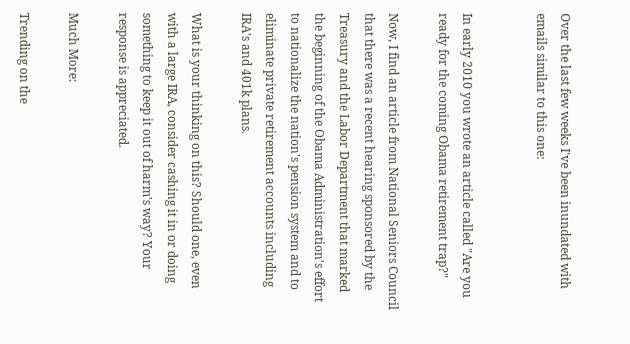Over the last few weeks I've been inundated with emails similar to this one:


In early 2010 you wrote an article called "Are you ready for the coming Obama retirement trap?"

Now, I find an article from National Seniors Council that there was a recent hearing sponsored by the Treasury and the Labor Department that marked the beginning of the Obama Administration's effort to nationalize the nation's pension system and to eliminate private retirement accounts including IRA's and 401k plans.

What is your thinking on this? Should one, even with a large IRA, consider cashing it in or doing something to keep it out of harm's way? Your response is appreciated.

Much More:

Trending on the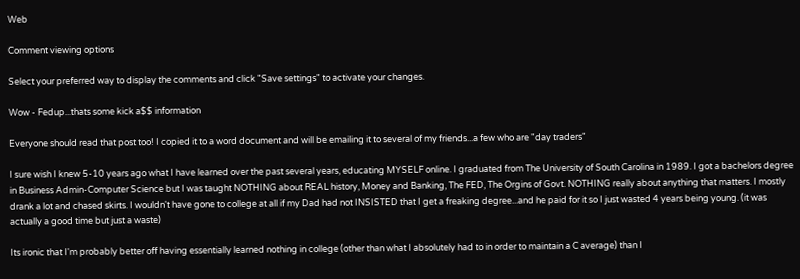Web

Comment viewing options

Select your preferred way to display the comments and click "Save settings" to activate your changes.

Wow - Fedup...thats some kick a$$ information

Everyone should read that post too! I copied it to a word document and will be emailing it to several of my friends...a few who are "day traders"

I sure wish I knew 5-10 years ago what I have learned over the past several years, educating MYSELF online. I graduated from The University of South Carolina in 1989. I got a bachelors degree in Business Admin-Computer Science but I was taught NOTHING about REAL history, Money and Banking, The FED, The Orgins of Govt. NOTHING really about anything that matters. I mostly drank a lot and chased skirts. I wouldn't have gone to college at all if my Dad had not INSISTED that I get a freaking degree...and he paid for it so I just wasted 4 years being young. (it was actually a good time but just a waste)

Its ironic that I'm probably better off having essentially learned nothing in college (other than what I absolutely had to in order to maintain a C average) than I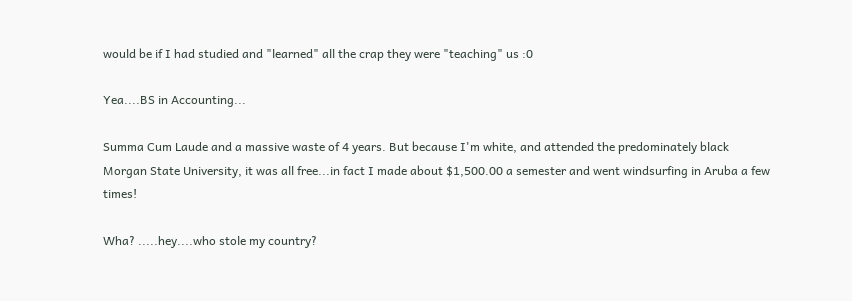would be if I had studied and "learned" all the crap they were "teaching" us :0

Yea....BS in Accounting...

Summa Cum Laude and a massive waste of 4 years. But because I'm white, and attended the predominately black Morgan State University, it was all free...in fact I made about $1,500.00 a semester and went windsurfing in Aruba a few times!

Wha? .....hey....who stole my country?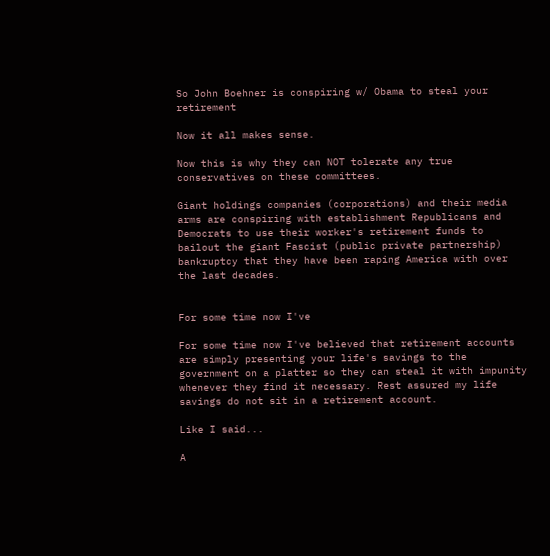So John Boehner is conspiring w/ Obama to steal your retirement

Now it all makes sense.

Now this is why they can NOT tolerate any true conservatives on these committees.

Giant holdings companies (corporations) and their media arms are conspiring with establishment Republicans and Democrats to use their worker's retirement funds to bailout the giant Fascist (public private partnership) bankruptcy that they have been raping America with over the last decades.


For some time now I've

For some time now I've believed that retirement accounts are simply presenting your life's savings to the government on a platter so they can steal it with impunity whenever they find it necessary. Rest assured my life savings do not sit in a retirement account.

Like I said...

A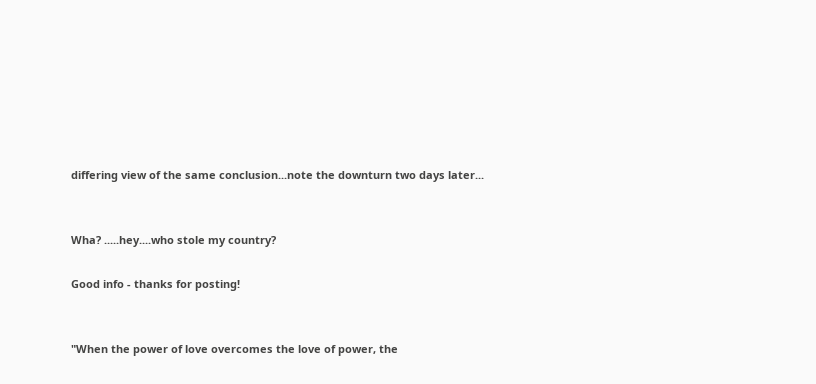differing view of the same conclusion...note the downturn two days later...


Wha? .....hey....who stole my country?

Good info - thanks for posting!


"When the power of love overcomes the love of power, the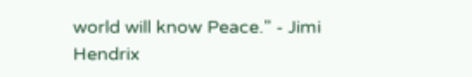world will know Peace." - Jimi Hendrix